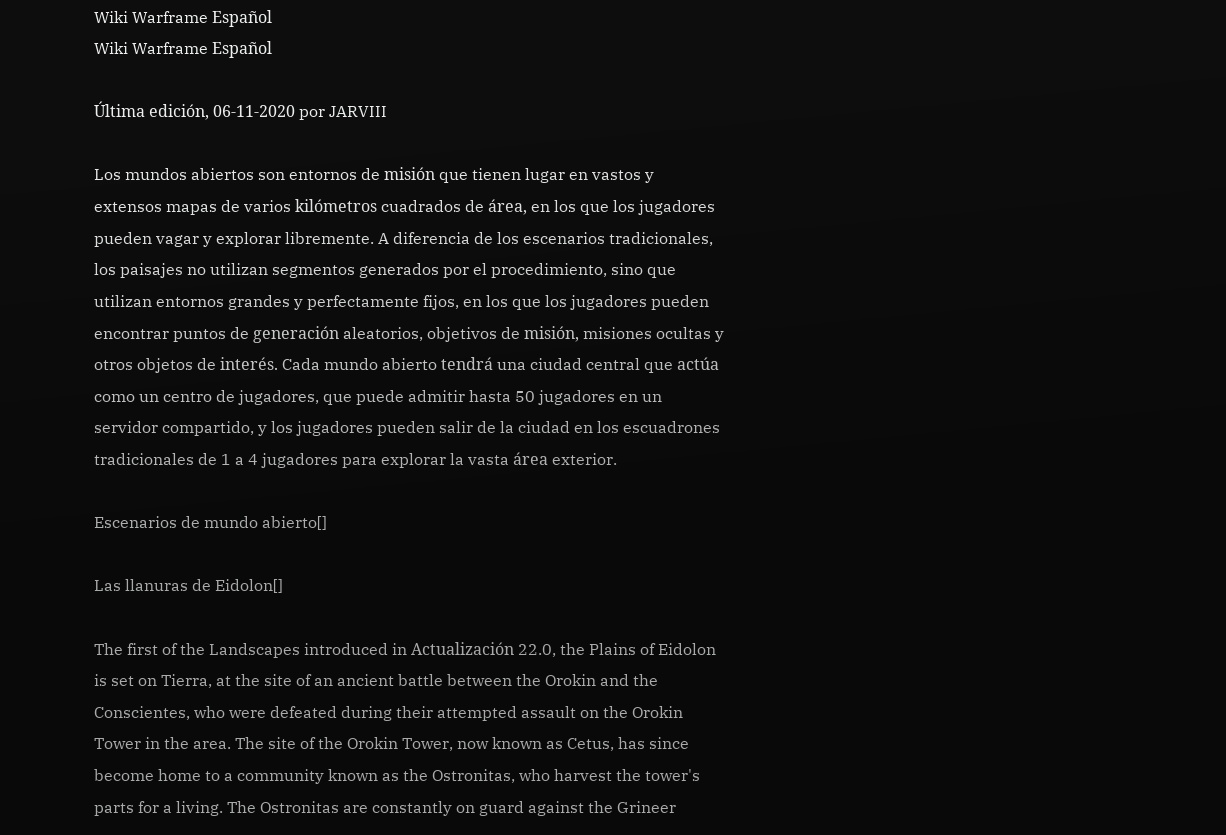Wiki Warframe Español
Wiki Warframe Español

Última edición, 06-11-2020 por JARVIII

Los mundos abiertos son entornos de misión que tienen lugar en vastos y extensos mapas de varios kilómetros cuadrados de área, en los que los jugadores pueden vagar y explorar libremente. A diferencia de los escenarios tradicionales, los paisajes no utilizan segmentos generados por el procedimiento, sino que utilizan entornos grandes y perfectamente fijos, en los que los jugadores pueden encontrar puntos de generación aleatorios, objetivos de misión, misiones ocultas y otros objetos de interés. Cada mundo abierto tendrá una ciudad central que actúa como un centro de jugadores, que puede admitir hasta 50 jugadores en un servidor compartido, y los jugadores pueden salir de la ciudad en los escuadrones tradicionales de 1 a 4 jugadores para explorar la vasta área exterior.

Escenarios de mundo abierto[]

Las llanuras de Eidolon[]

The first of the Landscapes introduced in Actualización 22.0, the Plains of Eidolon is set on Tierra, at the site of an ancient battle between the Orokin and the Conscientes, who were defeated during their attempted assault on the Orokin Tower in the area. The site of the Orokin Tower, now known as Cetus, has since become home to a community known as the Ostronitas, who harvest the tower's parts for a living. The Ostronitas are constantly on guard against the Grineer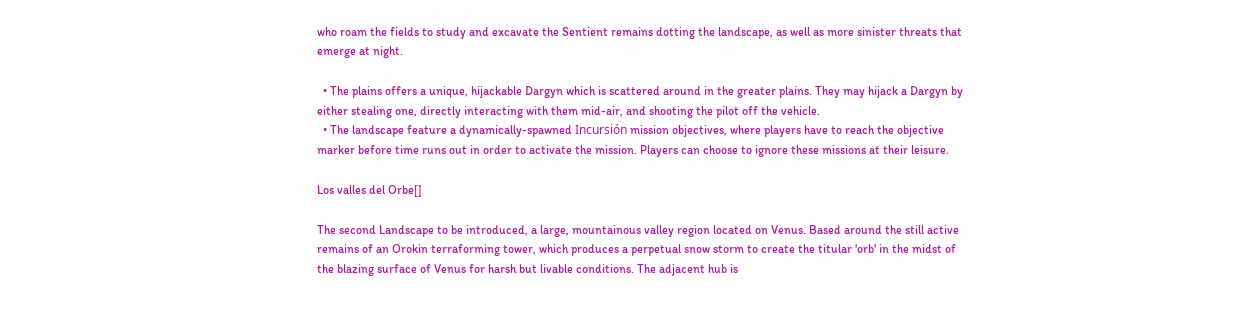who roam the fields to study and excavate the Sentient remains dotting the landscape, as well as more sinister threats that emerge at night.

  • The plains offers a unique, hijackable Dargyn which is scattered around in the greater plains. They may hijack a Dargyn by either stealing one, directly interacting with them mid-air, and shooting the pilot off the vehicle.
  • The landscape feature a dynamically-spawned Incursión mission objectives, where players have to reach the objective marker before time runs out in order to activate the mission. Players can choose to ignore these missions at their leisure.

Los valles del Orbe[]

The second Landscape to be introduced, a large, mountainous valley region located on Venus. Based around the still active remains of an Orokin terraforming tower, which produces a perpetual snow storm to create the titular 'orb' in the midst of the blazing surface of Venus for harsh but livable conditions. The adjacent hub is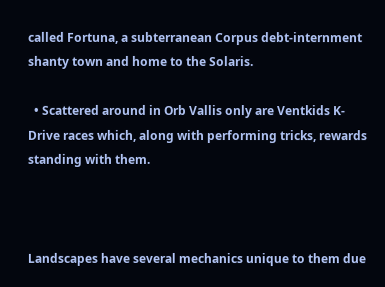called Fortuna, a subterranean Corpus debt-internment shanty town and home to the Solaris.

  • Scattered around in Orb Vallis only are Ventkids K-Drive races which, along with performing tricks, rewards standing with them.



Landscapes have several mechanics unique to them due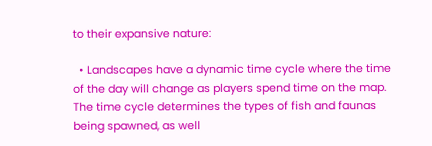to their expansive nature:

  • Landscapes have a dynamic time cycle where the time of the day will change as players spend time on the map. The time cycle determines the types of fish and faunas being spawned, as well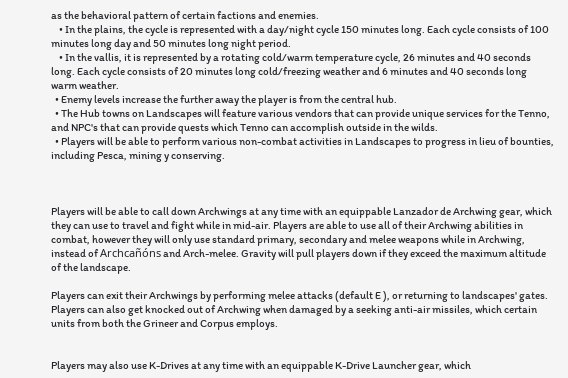as the behavioral pattern of certain factions and enemies.
    • In the plains, the cycle is represented with a day/night cycle 150 minutes long. Each cycle consists of 100 minutes long day and 50 minutes long night period.
    • In the vallis, it is represented by a rotating cold/warm temperature cycle, 26 minutes and 40 seconds long. Each cycle consists of 20 minutes long cold/freezing weather and 6 minutes and 40 seconds long warm weather.
  • Enemy levels increase the further away the player is from the central hub.
  • The Hub towns on Landscapes will feature various vendors that can provide unique services for the Tenno, and NPC's that can provide quests which Tenno can accomplish outside in the wilds.
  • Players will be able to perform various non-combat activities in Landscapes to progress in lieu of bounties, including Pesca, mining y conserving.



Players will be able to call down Archwings at any time with an equippable Lanzador de Archwing gear, which they can use to travel and fight while in mid-air. Players are able to use all of their Archwing abilities in combat, however they will only use standard primary, secondary and melee weapons while in Archwing, instead of Archcañóns and Arch-melee. Gravity will pull players down if they exceed the maximum altitude of the landscape.

Players can exit their Archwings by performing melee attacks (default E ), or returning to landscapes' gates. Players can also get knocked out of Archwing when damaged by a seeking anti-air missiles, which certain units from both the Grineer and Corpus employs.


Players may also use K-Drives at any time with an equippable K-Drive Launcher gear, which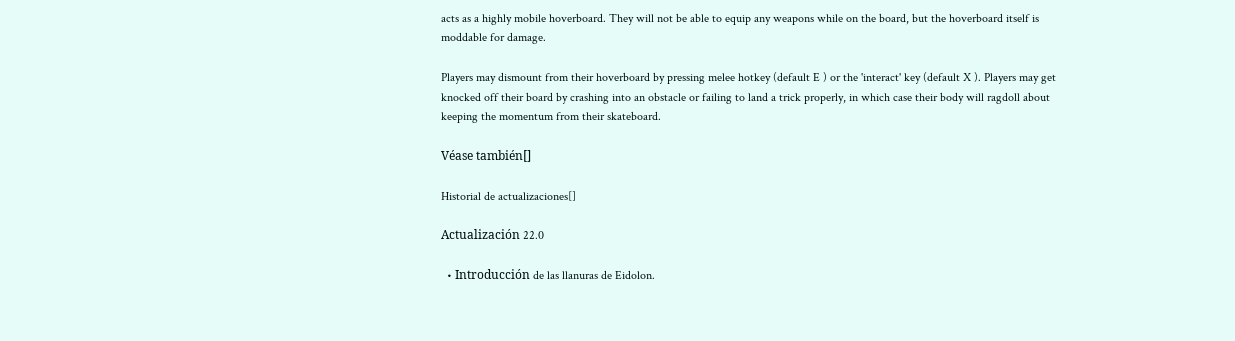acts as a highly mobile hoverboard. They will not be able to equip any weapons while on the board, but the hoverboard itself is moddable for damage.

Players may dismount from their hoverboard by pressing melee hotkey (default E ) or the 'interact' key (default X ). Players may get knocked off their board by crashing into an obstacle or failing to land a trick properly, in which case their body will ragdoll about keeping the momentum from their skateboard.

Véase también[]

Historial de actualizaciones[]

Actualización 22.0

  • Introducción de las llanuras de Eidolon.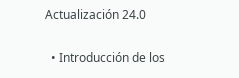Actualización 24.0

  • Introducción de los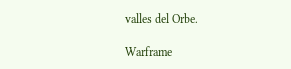valles del Orbe.

Warframe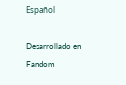Español

Desarrollado en Fandom